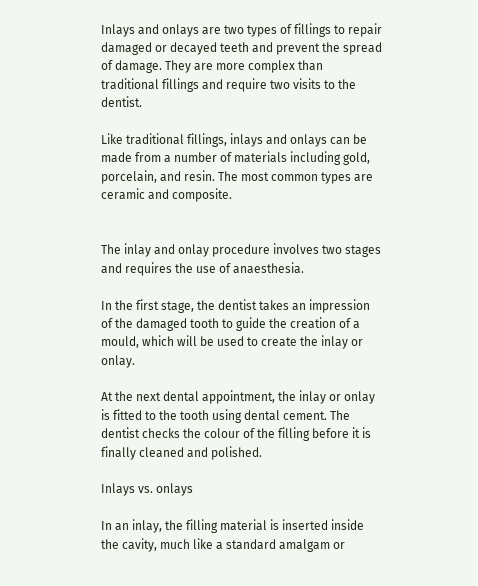Inlays and onlays are two types of fillings to repair damaged or decayed teeth and prevent the spread of damage. They are more complex than traditional fillings and require two visits to the dentist.

Like traditional fillings, inlays and onlays can be made from a number of materials including gold, porcelain, and resin. The most common types are ceramic and composite.


The inlay and onlay procedure involves two stages and requires the use of anaesthesia.

In the first stage, the dentist takes an impression of the damaged tooth to guide the creation of a mould, which will be used to create the inlay or onlay.

At the next dental appointment, the inlay or onlay is fitted to the tooth using dental cement. The dentist checks the colour of the filling before it is finally cleaned and polished.

Inlays vs. onlays

In an inlay, the filling material is inserted inside the cavity, much like a standard amalgam or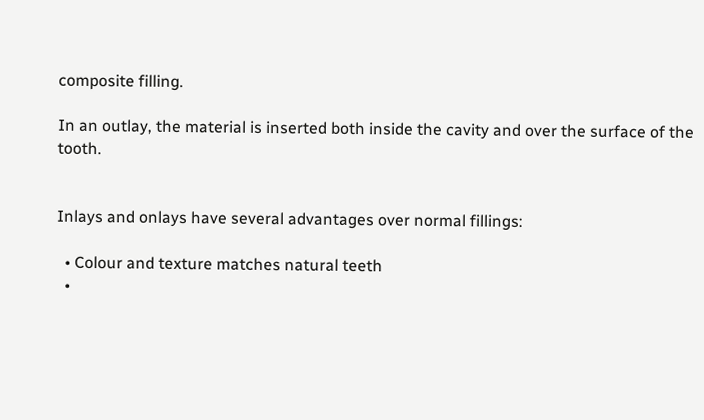composite filling.

In an outlay, the material is inserted both inside the cavity and over the surface of the tooth.


Inlays and onlays have several advantages over normal fillings:

  • Colour and texture matches natural teeth
  •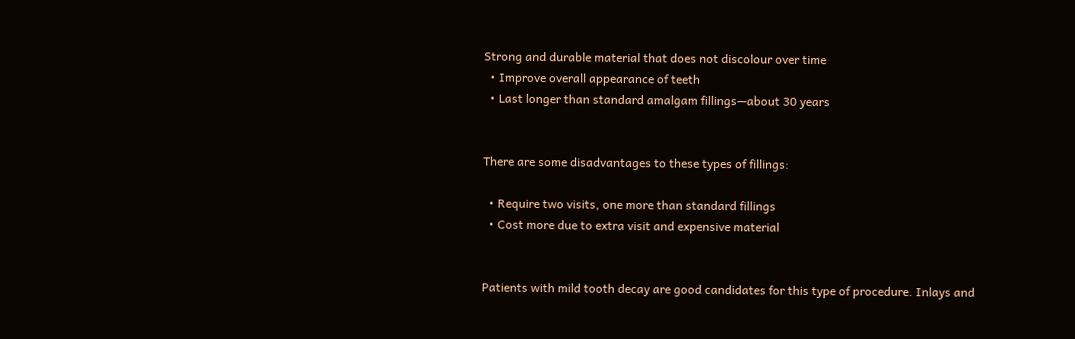Strong and durable material that does not discolour over time
  • Improve overall appearance of teeth
  • Last longer than standard amalgam fillings—about 30 years


There are some disadvantages to these types of fillings:

  • Require two visits, one more than standard fillings
  • Cost more due to extra visit and expensive material


Patients with mild tooth decay are good candidates for this type of procedure. Inlays and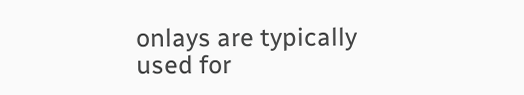onlays are typically used for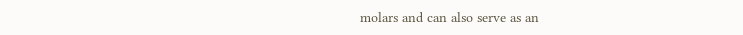molars and can also serve as an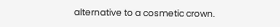alternative to a cosmetic crown.